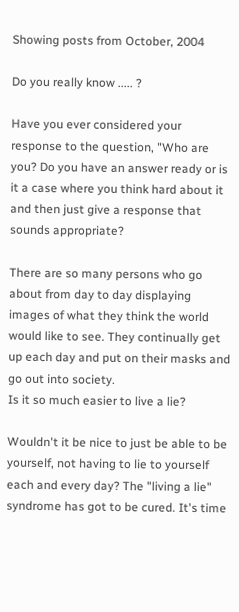Showing posts from October, 2004

Do you really know ..... ?

Have you ever considered your response to the question, "Who are you? Do you have an answer ready or is it a case where you think hard about it and then just give a response that sounds appropriate?

There are so many persons who go about from day to day displaying images of what they think the world would like to see. They continually get up each day and put on their masks and go out into society.
Is it so much easier to live a lie?

Wouldn't it be nice to just be able to be yourself, not having to lie to yourself each and every day? The "living a lie" syndrome has got to be cured. It's time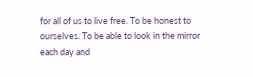for all of us to live free. To be honest to ourselves. To be able to look in the mirror each day and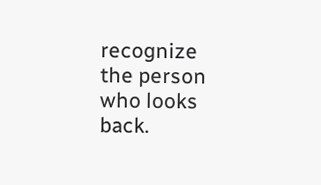recognize the person who looks back.